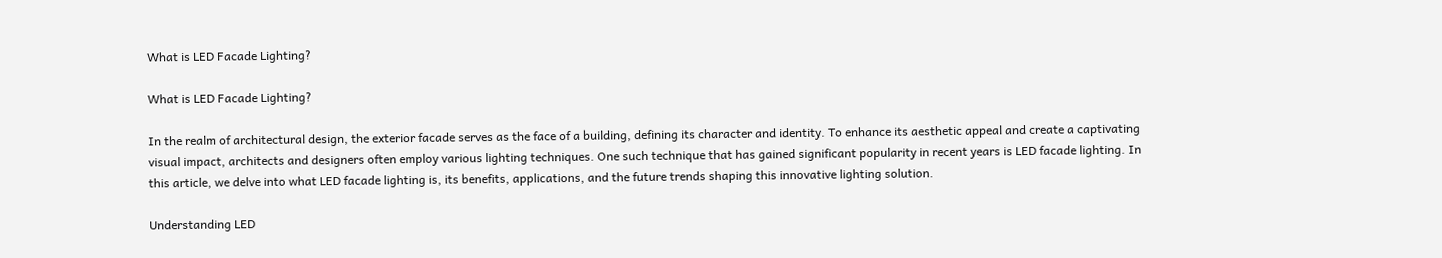What is LED Facade Lighting?

What is LED Facade Lighting?

In the realm of architectural design, the exterior facade serves as the face of a building, defining its character and identity. To enhance its aesthetic appeal and create a captivating visual impact, architects and designers often employ various lighting techniques. One such technique that has gained significant popularity in recent years is LED facade lighting. In this article, we delve into what LED facade lighting is, its benefits, applications, and the future trends shaping this innovative lighting solution.

Understanding LED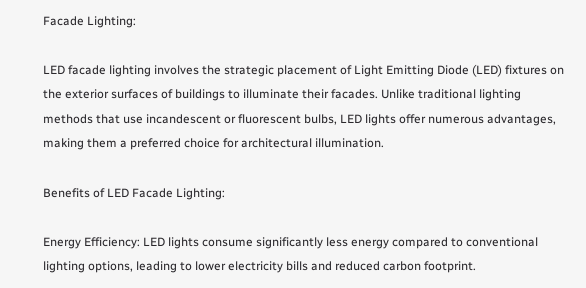Facade Lighting:

LED facade lighting involves the strategic placement of Light Emitting Diode (LED) fixtures on the exterior surfaces of buildings to illuminate their facades. Unlike traditional lighting methods that use incandescent or fluorescent bulbs, LED lights offer numerous advantages, making them a preferred choice for architectural illumination.

Benefits of LED Facade Lighting:

Energy Efficiency: LED lights consume significantly less energy compared to conventional lighting options, leading to lower electricity bills and reduced carbon footprint.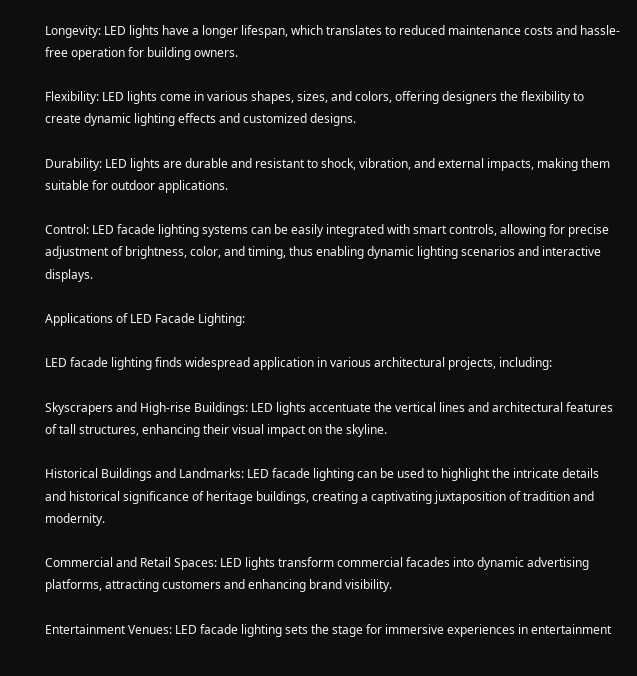Longevity: LED lights have a longer lifespan, which translates to reduced maintenance costs and hassle-free operation for building owners.

Flexibility: LED lights come in various shapes, sizes, and colors, offering designers the flexibility to create dynamic lighting effects and customized designs.

Durability: LED lights are durable and resistant to shock, vibration, and external impacts, making them suitable for outdoor applications.

Control: LED facade lighting systems can be easily integrated with smart controls, allowing for precise adjustment of brightness, color, and timing, thus enabling dynamic lighting scenarios and interactive displays.

Applications of LED Facade Lighting:

LED facade lighting finds widespread application in various architectural projects, including:

Skyscrapers and High-rise Buildings: LED lights accentuate the vertical lines and architectural features of tall structures, enhancing their visual impact on the skyline.

Historical Buildings and Landmarks: LED facade lighting can be used to highlight the intricate details and historical significance of heritage buildings, creating a captivating juxtaposition of tradition and modernity.

Commercial and Retail Spaces: LED lights transform commercial facades into dynamic advertising platforms, attracting customers and enhancing brand visibility.

Entertainment Venues: LED facade lighting sets the stage for immersive experiences in entertainment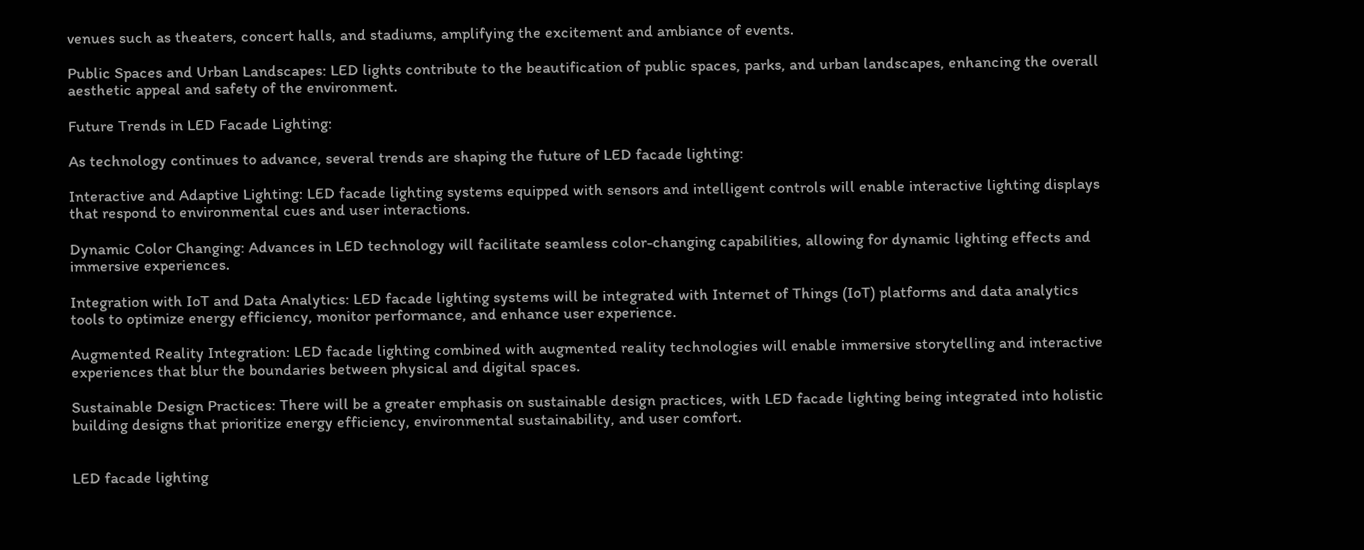venues such as theaters, concert halls, and stadiums, amplifying the excitement and ambiance of events.

Public Spaces and Urban Landscapes: LED lights contribute to the beautification of public spaces, parks, and urban landscapes, enhancing the overall aesthetic appeal and safety of the environment.

Future Trends in LED Facade Lighting:

As technology continues to advance, several trends are shaping the future of LED facade lighting:

Interactive and Adaptive Lighting: LED facade lighting systems equipped with sensors and intelligent controls will enable interactive lighting displays that respond to environmental cues and user interactions.

Dynamic Color Changing: Advances in LED technology will facilitate seamless color-changing capabilities, allowing for dynamic lighting effects and immersive experiences.

Integration with IoT and Data Analytics: LED facade lighting systems will be integrated with Internet of Things (IoT) platforms and data analytics tools to optimize energy efficiency, monitor performance, and enhance user experience.

Augmented Reality Integration: LED facade lighting combined with augmented reality technologies will enable immersive storytelling and interactive experiences that blur the boundaries between physical and digital spaces.

Sustainable Design Practices: There will be a greater emphasis on sustainable design practices, with LED facade lighting being integrated into holistic building designs that prioritize energy efficiency, environmental sustainability, and user comfort.


LED facade lighting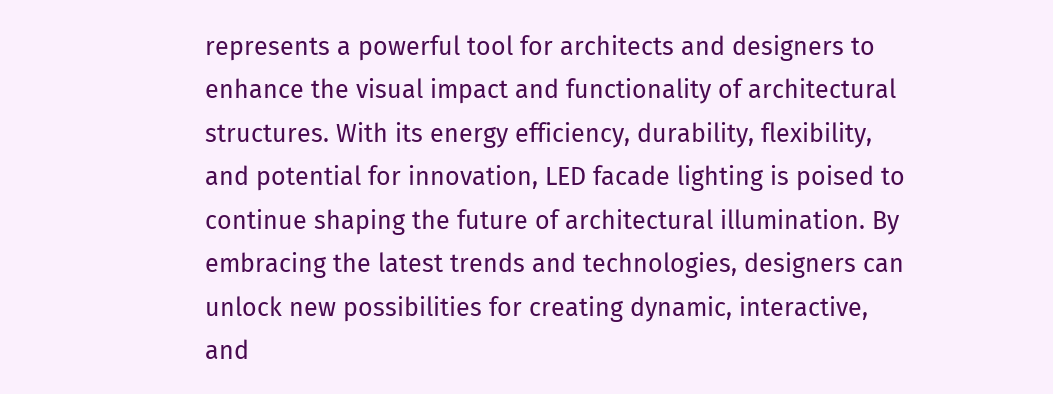represents a powerful tool for architects and designers to enhance the visual impact and functionality of architectural structures. With its energy efficiency, durability, flexibility, and potential for innovation, LED facade lighting is poised to continue shaping the future of architectural illumination. By embracing the latest trends and technologies, designers can unlock new possibilities for creating dynamic, interactive, and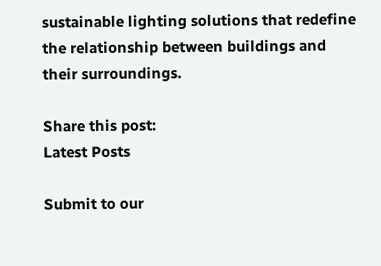sustainable lighting solutions that redefine the relationship between buildings and their surroundings.

Share this post:
Latest Posts

Submit to our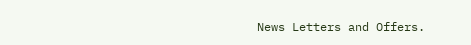News Letters and Offers.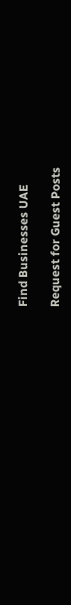Find Businesses UAE

Request for Guest Posts